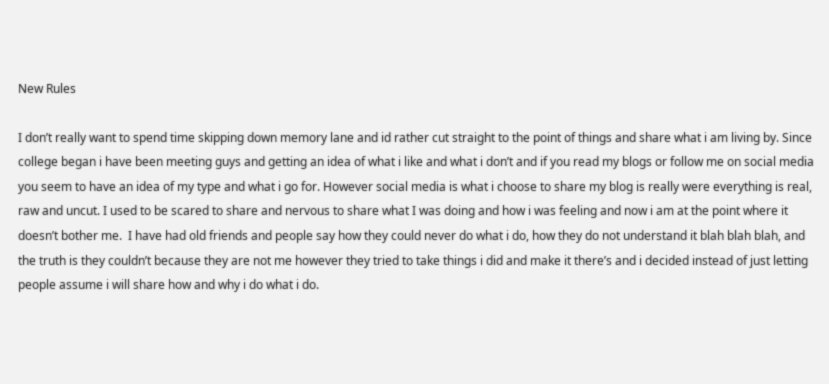New Rules

I don’t really want to spend time skipping down memory lane and id rather cut straight to the point of things and share what i am living by. Since college began i have been meeting guys and getting an idea of what i like and what i don’t and if you read my blogs or follow me on social media you seem to have an idea of my type and what i go for. However social media is what i choose to share my blog is really were everything is real, raw and uncut. I used to be scared to share and nervous to share what I was doing and how i was feeling and now i am at the point where it doesn’t bother me.  I have had old friends and people say how they could never do what i do, how they do not understand it blah blah blah, and the truth is they couldn’t because they are not me however they tried to take things i did and make it there’s and i decided instead of just letting people assume i will share how and why i do what i do.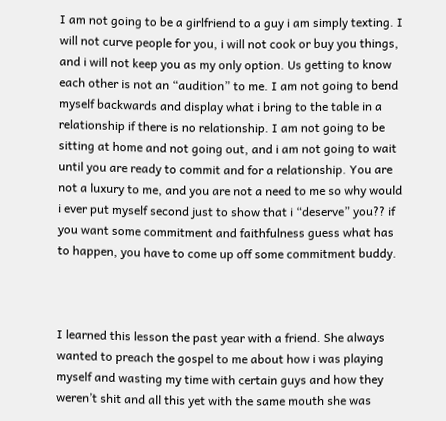I am not going to be a girlfriend to a guy i am simply texting. I will not curve people for you, i will not cook or buy you things, and i will not keep you as my only option. Us getting to know each other is not an “audition” to me. I am not going to bend myself backwards and display what i bring to the table in a  relationship if there is no relationship. I am not going to be sitting at home and not going out, and i am not going to wait until you are ready to commit and for a relationship. You are not a luxury to me, and you are not a need to me so why would i ever put myself second just to show that i “deserve” you?? if you want some commitment and faithfulness guess what has to happen, you have to come up off some commitment buddy.



I learned this lesson the past year with a friend. She always wanted to preach the gospel to me about how i was playing myself and wasting my time with certain guys and how they weren’t shit and all this yet with the same mouth she was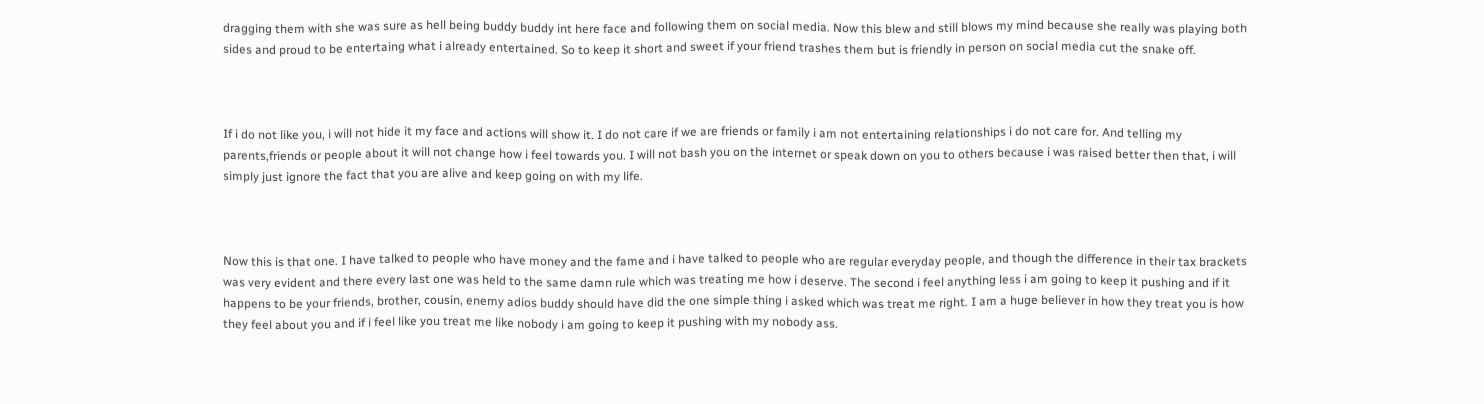dragging them with she was sure as hell being buddy buddy int here face and following them on social media. Now this blew and still blows my mind because she really was playing both sides and proud to be entertaing what i already entertained. So to keep it short and sweet if your friend trashes them but is friendly in person on social media cut the snake off.



If i do not like you, i will not hide it my face and actions will show it. I do not care if we are friends or family i am not entertaining relationships i do not care for. And telling my parents,friends or people about it will not change how i feel towards you. I will not bash you on the internet or speak down on you to others because i was raised better then that, i will simply just ignore the fact that you are alive and keep going on with my life.



Now this is that one. I have talked to people who have money and the fame and i have talked to people who are regular everyday people, and though the difference in their tax brackets was very evident and there every last one was held to the same damn rule which was treating me how i deserve. The second i feel anything less i am going to keep it pushing and if it happens to be your friends, brother, cousin, enemy adios buddy should have did the one simple thing i asked which was treat me right. I am a huge believer in how they treat you is how they feel about you and if i feel like you treat me like nobody i am going to keep it pushing with my nobody ass.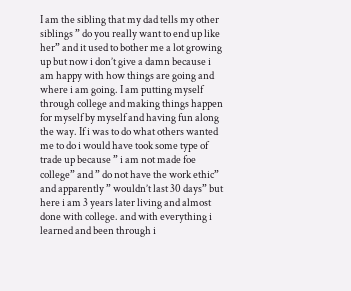I am the sibling that my dad tells my other siblings ” do you really want to end up like her” and it used to bother me a lot growing up but now i don’t give a damn because i am happy with how things are going and where i am going. I am putting myself through college and making things happen for myself by myself and having fun along the way. If i was to do what others wanted me to do i would have took some type of trade up because ” i am not made foe college” and ” do not have the work ethic” and apparently ” wouldn’t last 30 days” but here i am 3 years later living and almost done with college. and with everything i learned and been through i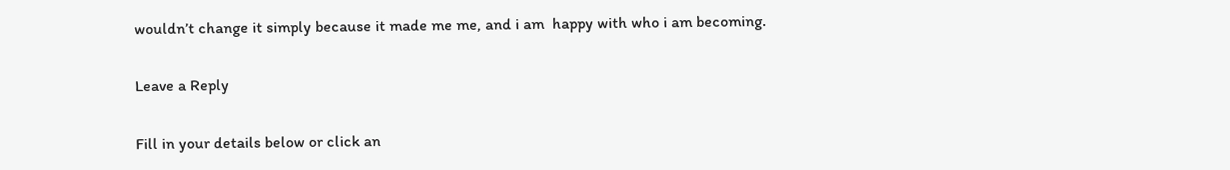wouldn’t change it simply because it made me me, and i am  happy with who i am becoming.

Leave a Reply

Fill in your details below or click an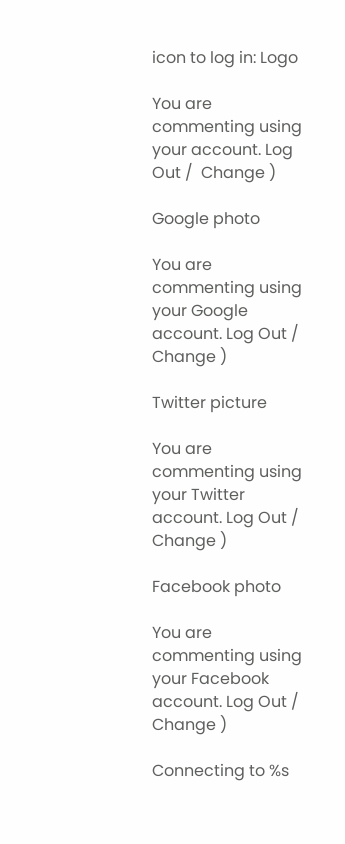icon to log in: Logo

You are commenting using your account. Log Out /  Change )

Google photo

You are commenting using your Google account. Log Out /  Change )

Twitter picture

You are commenting using your Twitter account. Log Out /  Change )

Facebook photo

You are commenting using your Facebook account. Log Out /  Change )

Connecting to %s